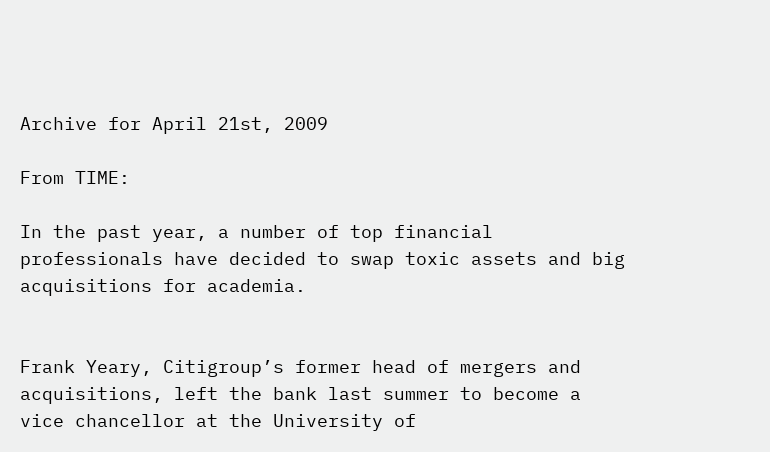Archive for April 21st, 2009

From TIME:

In the past year, a number of top financial professionals have decided to swap toxic assets and big acquisitions for academia.


Frank Yeary, Citigroup’s former head of mergers and acquisitions, left the bank last summer to become a vice chancellor at the University of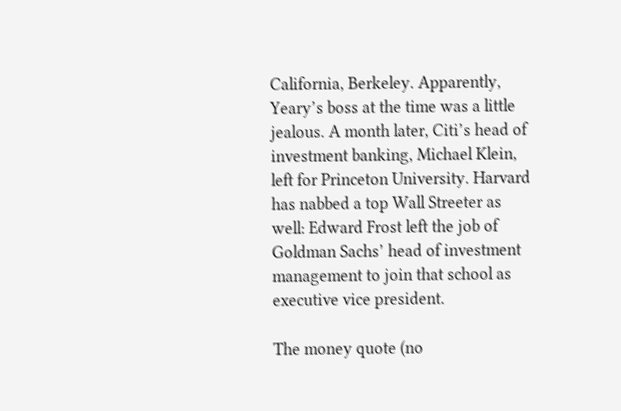California, Berkeley. Apparently, Yeary’s boss at the time was a little jealous. A month later, Citi’s head of investment banking, Michael Klein, left for Princeton University. Harvard has nabbed a top Wall Streeter as well: Edward Frost left the job of Goldman Sachs’ head of investment management to join that school as executive vice president.

The money quote (no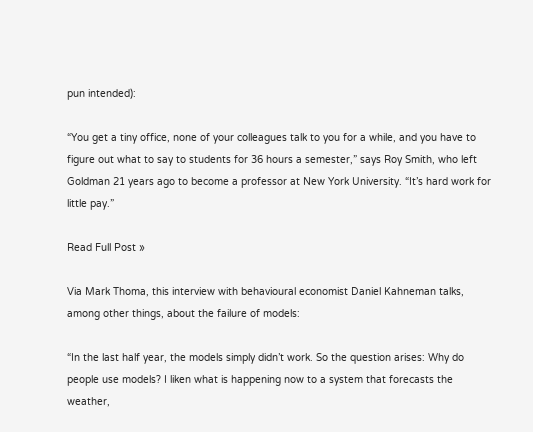pun intended):

“You get a tiny office, none of your colleagues talk to you for a while, and you have to figure out what to say to students for 36 hours a semester,” says Roy Smith, who left Goldman 21 years ago to become a professor at New York University. “It’s hard work for little pay.”

Read Full Post »

Via Mark Thoma, this interview with behavioural economist Daniel Kahneman talks, among other things, about the failure of models:

“In the last half year, the models simply didn’t work. So the question arises: Why do people use models? I liken what is happening now to a system that forecasts the weather,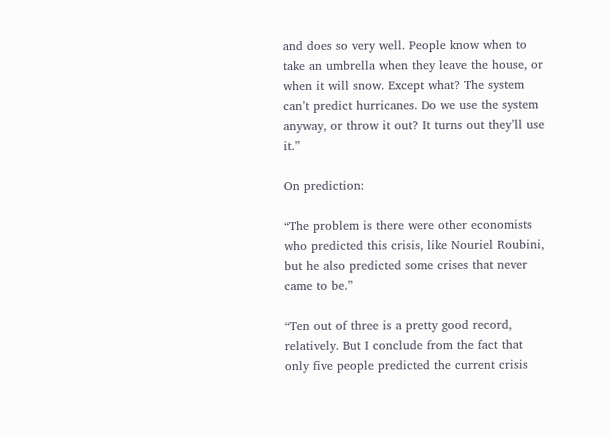and does so very well. People know when to take an umbrella when they leave the house, or when it will snow. Except what? The system can’t predict hurricanes. Do we use the system anyway, or throw it out? It turns out they’ll use it.”

On prediction:

“The problem is there were other economists who predicted this crisis, like Nouriel Roubini, but he also predicted some crises that never came to be.”

“Ten out of three is a pretty good record, relatively. But I conclude from the fact that only five people predicted the current crisis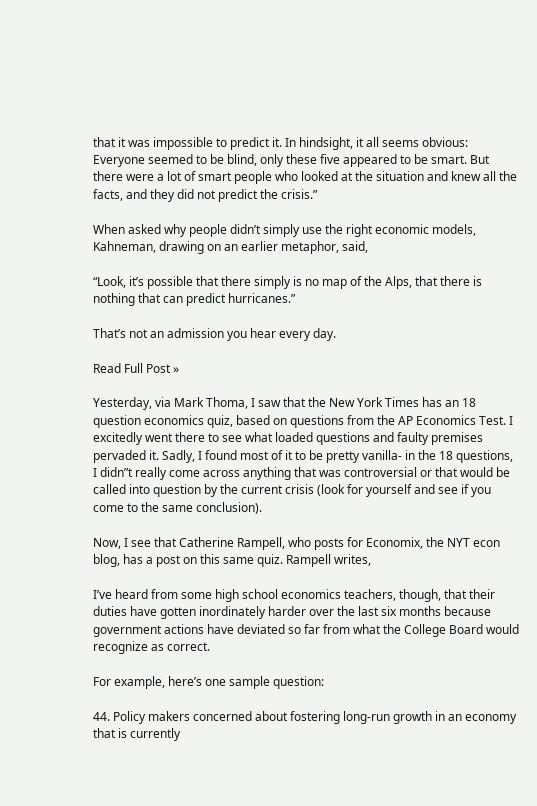that it was impossible to predict it. In hindsight, it all seems obvious: Everyone seemed to be blind, only these five appeared to be smart. But there were a lot of smart people who looked at the situation and knew all the facts, and they did not predict the crisis.”

When asked why people didn’t simply use the right economic models, Kahneman, drawing on an earlier metaphor, said,

“Look, it’s possible that there simply is no map of the Alps, that there is nothing that can predict hurricanes.”

That’s not an admission you hear every day.

Read Full Post »

Yesterday, via Mark Thoma, I saw that the New York Times has an 18 question economics quiz, based on questions from the AP Economics Test. I excitedly went there to see what loaded questions and faulty premises pervaded it. Sadly, I found most of it to be pretty vanilla- in the 18 questions, I didn”t really come across anything that was controversial or that would be called into question by the current crisis (look for yourself and see if you come to the same conclusion).

Now, I see that Catherine Rampell, who posts for Economix, the NYT econ blog, has a post on this same quiz. Rampell writes,

I’ve heard from some high school economics teachers, though, that their duties have gotten inordinately harder over the last six months because government actions have deviated so far from what the College Board would recognize as correct.

For example, here’s one sample question:

44. Policy makers concerned about fostering long-run growth in an economy that is currently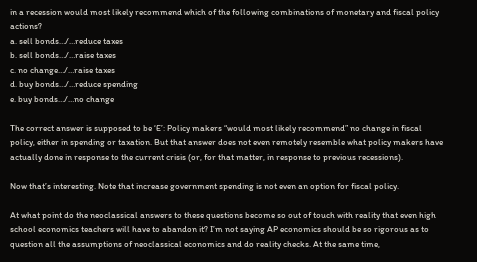in a recession would most likely recommend which of the following combinations of monetary and fiscal policy actions?
a. sell bonds…/…reduce taxes
b. sell bonds…/…raise taxes
c. no change…/…raise taxes
d. buy bonds…/…reduce spending
e. buy bonds…/…no change

The correct answer is supposed to be ‘E’: Policy makers “would most likely recommend” no change in fiscal policy, either in spending or taxation. But that answer does not even remotely resemble what policy makers have actually done in response to the current crisis (or, for that matter, in response to previous recessions).

Now that’s interesting. Note that increase government spending is not even an option for fiscal policy.

At what point do the neoclassical answers to these questions become so out of touch with reality that even high school economics teachers will have to abandon it? I’m not saying AP economics should be so rigorous as to question all the assumptions of neoclassical economics and do reality checks. At the same time,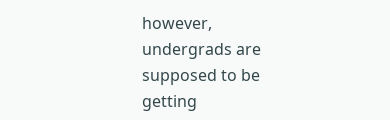however, undergrads are supposed to be getting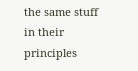the same stuff in their principles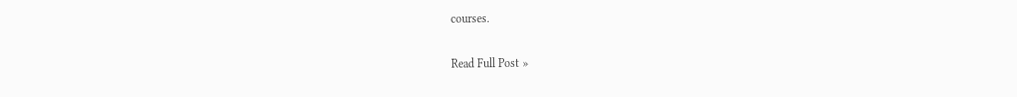courses.

Read Full Post »